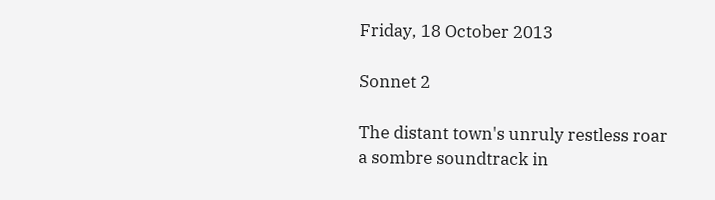Friday, 18 October 2013

Sonnet 2

The distant town's unruly restless roar
a sombre soundtrack in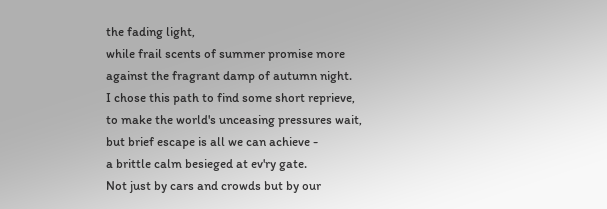the fading light,
while frail scents of summer promise more
against the fragrant damp of autumn night.
I chose this path to find some short reprieve,
to make the world's unceasing pressures wait,
but brief escape is all we can achieve -
a brittle calm besieged at ev'ry gate.
Not just by cars and crowds but by our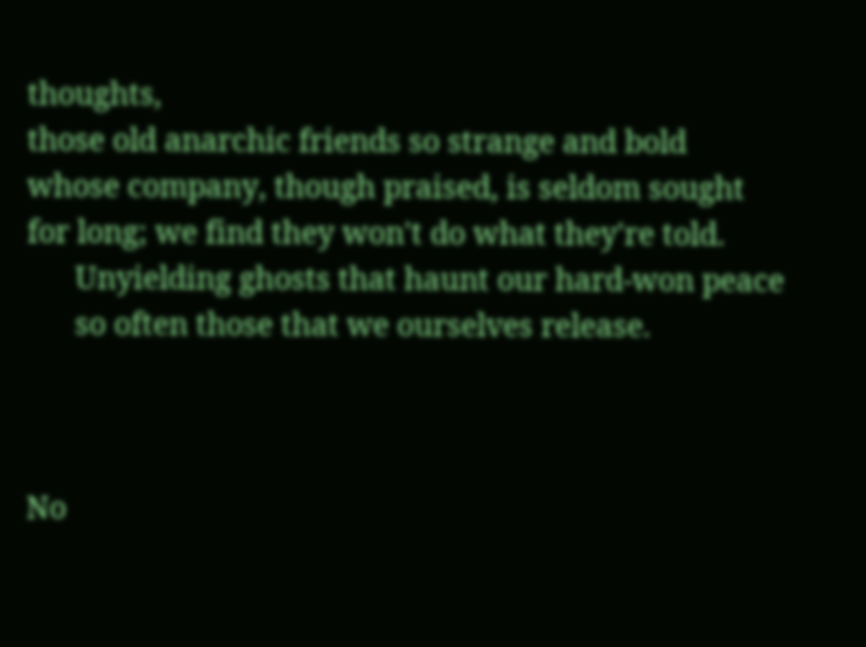thoughts,
those old anarchic friends so strange and bold
whose company, though praised, is seldom sought
for long; we find they won't do what they're told.
      Unyielding ghosts that haunt our hard-won peace
      so often those that we ourselves release.



No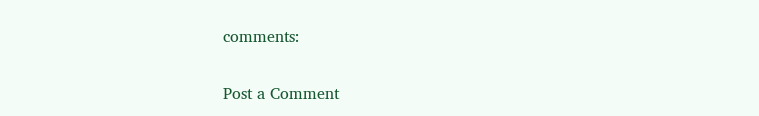comments:

Post a Comment